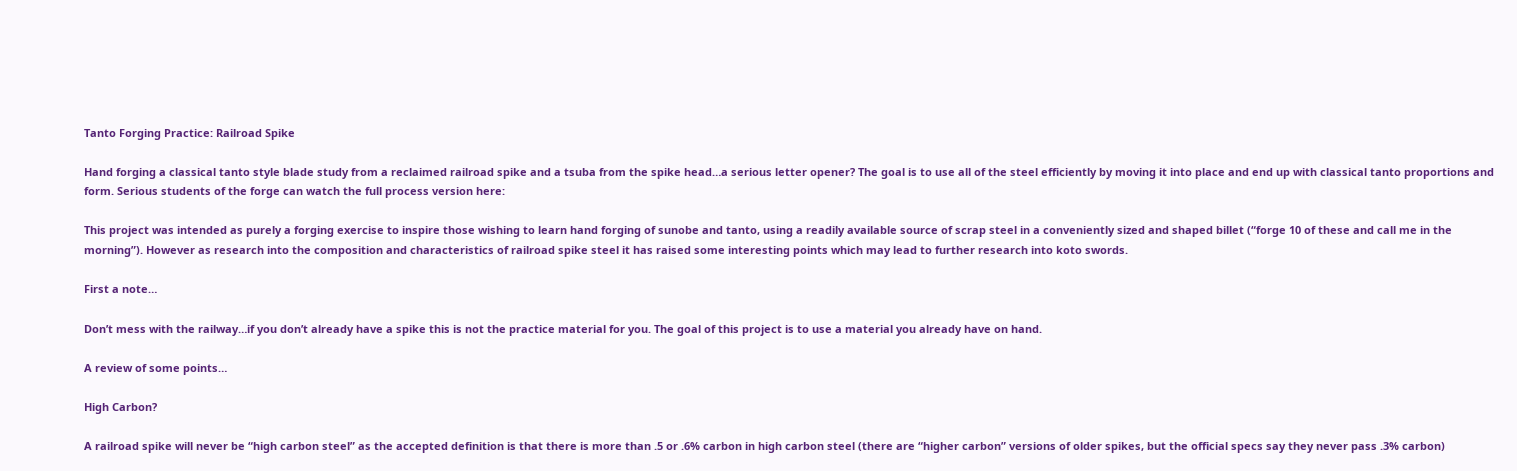Tanto Forging Practice: Railroad Spike

Hand forging a classical tanto style blade study from a reclaimed railroad spike and a tsuba from the spike head…a serious letter opener? The goal is to use all of the steel efficiently by moving it into place and end up with classical tanto proportions and form. Serious students of the forge can watch the full process version here:

This project was intended as purely a forging exercise to inspire those wishing to learn hand forging of sunobe and tanto, using a readily available source of scrap steel in a conveniently sized and shaped billet (“forge 10 of these and call me in the morning”). However as research into the composition and characteristics of railroad spike steel it has raised some interesting points which may lead to further research into koto swords.

First a note…

Don’t mess with the railway…if you don’t already have a spike this is not the practice material for you. The goal of this project is to use a material you already have on hand.

A review of some points…

High Carbon?

A railroad spike will never be “high carbon steel” as the accepted definition is that there is more than .5 or .6% carbon in high carbon steel (there are “higher carbon” versions of older spikes, but the official specs say they never pass .3% carbon)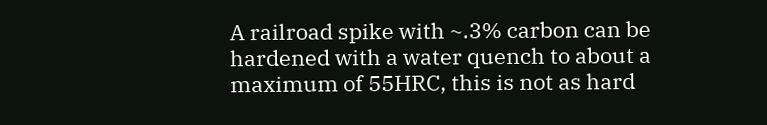A railroad spike with ~.3% carbon can be hardened with a water quench to about a maximum of 55HRC, this is not as hard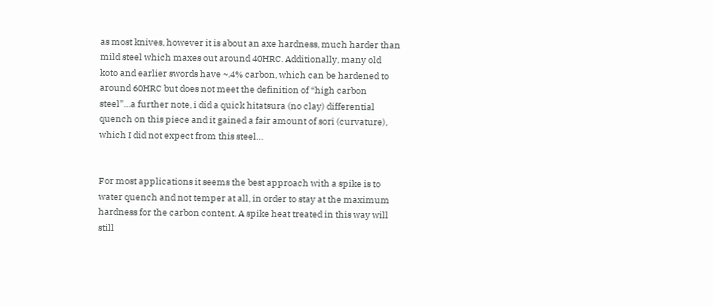as most knives, however it is about an axe hardness, much harder than mild steel which maxes out around 40HRC. Additionally, many old koto and earlier swords have ~.4% carbon, which can be hardened to around 60HRC but does not meet the definition of “high carbon steel”…a further note, i did a quick hitatsura (no clay) differential quench on this piece and it gained a fair amount of sori (curvature), which I did not expect from this steel…


For most applications it seems the best approach with a spike is to water quench and not temper at all, in order to stay at the maximum hardness for the carbon content. A spike heat treated in this way will still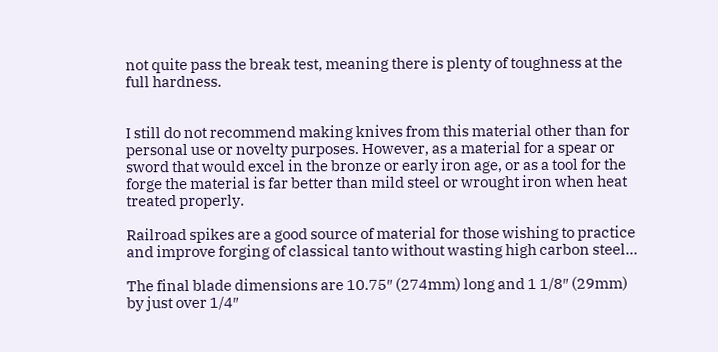not quite pass the break test, meaning there is plenty of toughness at the full hardness.


I still do not recommend making knives from this material other than for personal use or novelty purposes. However, as a material for a spear or sword that would excel in the bronze or early iron age, or as a tool for the forge the material is far better than mild steel or wrought iron when heat treated properly.

Railroad spikes are a good source of material for those wishing to practice and improve forging of classical tanto without wasting high carbon steel…

The final blade dimensions are 10.75″ (274mm) long and 1 1/8″ (29mm) by just over 1/4″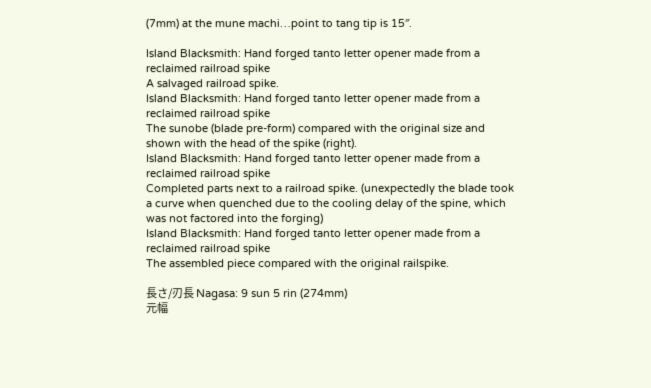(7mm) at the mune machi…point to tang tip is 15″.

Island Blacksmith: Hand forged tanto letter opener made from a reclaimed railroad spike
A salvaged railroad spike.
Island Blacksmith: Hand forged tanto letter opener made from a reclaimed railroad spike
The sunobe (blade pre-form) compared with the original size and shown with the head of the spike (right).
Island Blacksmith: Hand forged tanto letter opener made from a reclaimed railroad spike
Completed parts next to a railroad spike. (unexpectedly the blade took a curve when quenched due to the cooling delay of the spine, which was not factored into the forging)
Island Blacksmith: Hand forged tanto letter opener made from a reclaimed railroad spike
The assembled piece compared with the original railspike.

長さ/刃長 Nagasa: 9 sun 5 rin (274mm)
元幅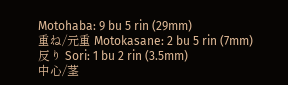Motohaba: 9 bu 5 rin (29mm)
重ね/元重 Motokasane: 2 bu 5 rin (7mm)
反り Sori: 1 bu 2 rin (3.5mm)
中心/茎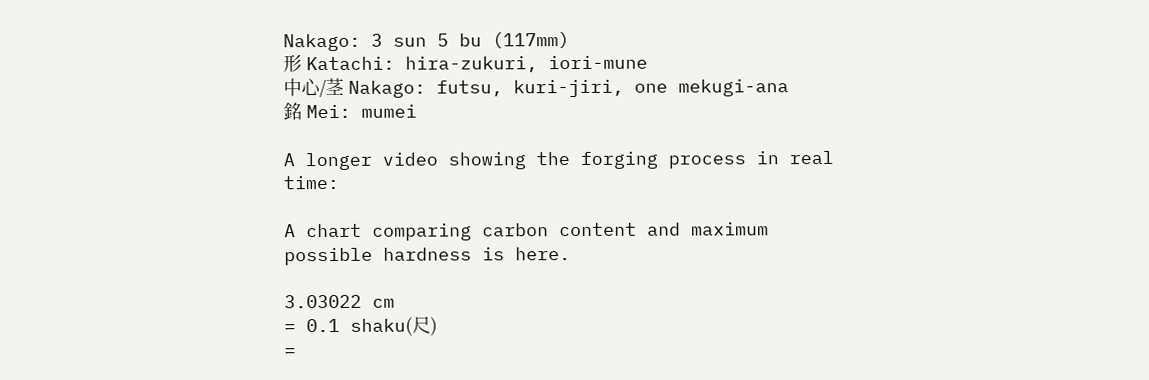Nakago: 3 sun 5 bu (117mm)
形 Katachi: hira-zukuri, iori-mune
中心/茎 Nakago: futsu, kuri-jiri, one mekugi-ana
銘 Mei: mumei

A longer video showing the forging process in real time:

A chart comparing carbon content and maximum possible hardness is here.

3.03022 cm
= 0.1 shaku(尺)
=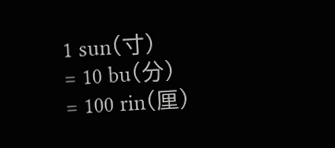1 sun(寸)
= 10 bu(分)
= 100 rin(厘)